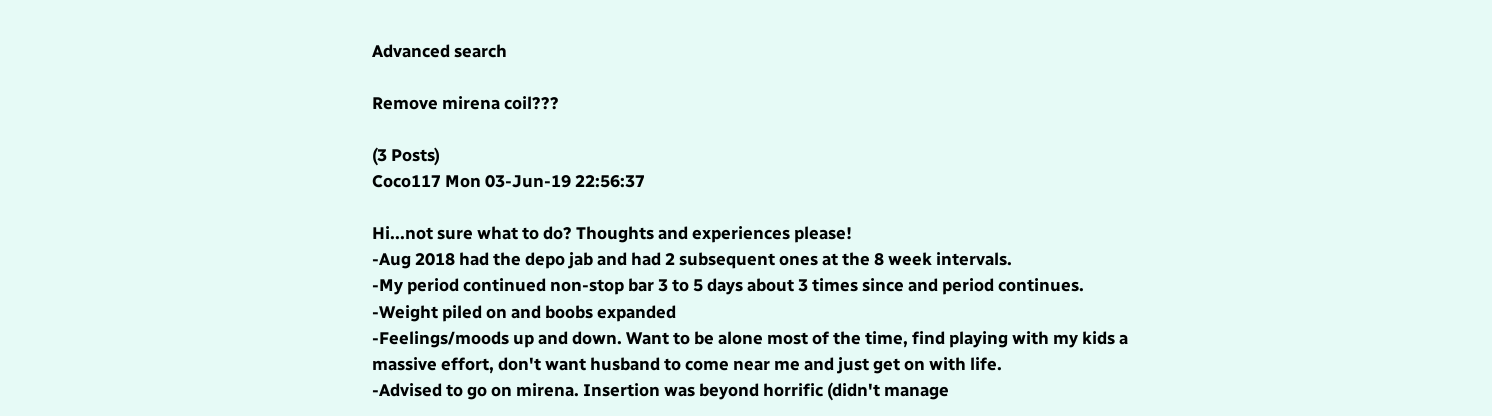Advanced search

Remove mirena coil???

(3 Posts)
Coco117 Mon 03-Jun-19 22:56:37

Hi...not sure what to do? Thoughts and experiences please!
-Aug 2018 had the depo jab and had 2 subsequent ones at the 8 week intervals.
-My period continued non-stop bar 3 to 5 days about 3 times since and period continues.
-Weight piled on and boobs expanded
-Feelings/moods up and down. Want to be alone most of the time, find playing with my kids a massive effort, don't want husband to come near me and just get on with life.
-Advised to go on mirena. Insertion was beyond horrific (didn't manage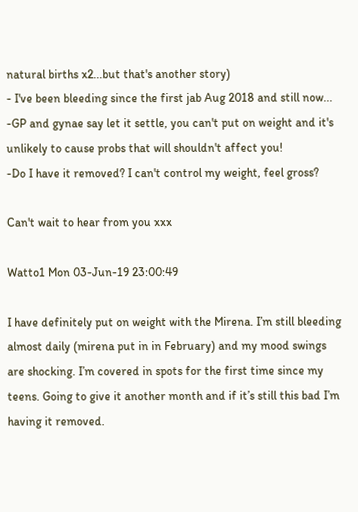natural births x2...but that's another story)
- I've been bleeding since the first jab Aug 2018 and still now...
-GP and gynae say let it settle, you can't put on weight and it's unlikely to cause probs that will shouldn't affect you!
-Do I have it removed? I can't control my weight, feel gross?

Can't wait to hear from you xxx

Watto1 Mon 03-Jun-19 23:00:49

I have definitely put on weight with the Mirena. I’m still bleeding almost daily (mirena put in in February) and my mood swings are shocking. I’m covered in spots for the first time since my teens. Going to give it another month and if it’s still this bad I’m having it removed.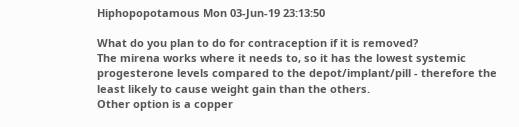Hiphopopotamous Mon 03-Jun-19 23:13:50

What do you plan to do for contraception if it is removed?
The mirena works where it needs to, so it has the lowest systemic progesterone levels compared to the depot/implant/pill - therefore the least likely to cause weight gain than the others.
Other option is a copper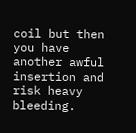coil but then you have another awful insertion and risk heavy bleeding.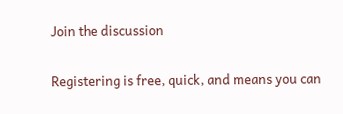Join the discussion

Registering is free, quick, and means you can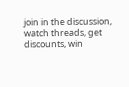join in the discussion, watch threads, get discounts, win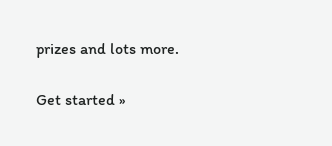prizes and lots more.

Get started »